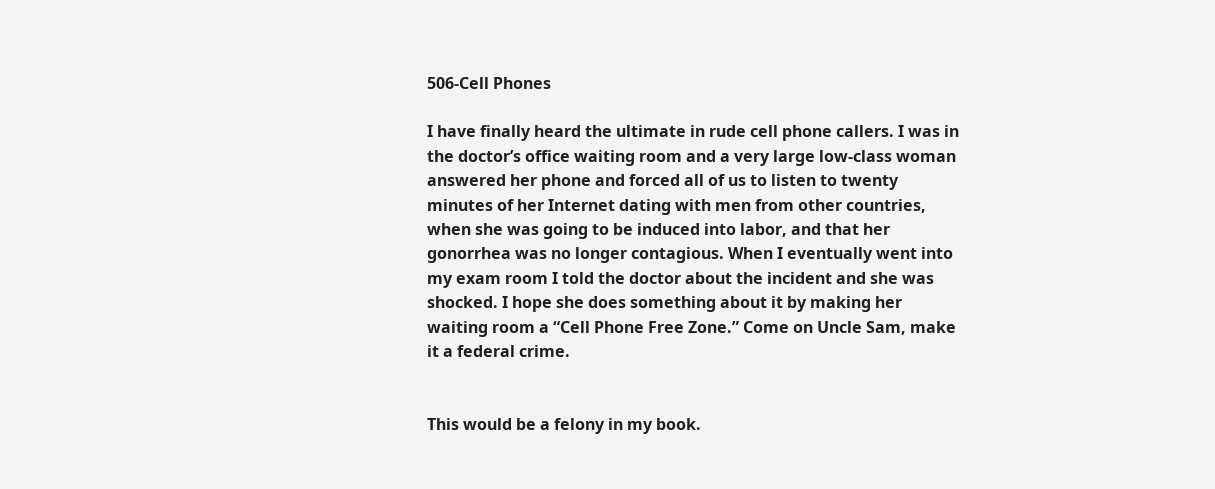506-Cell Phones

I have finally heard the ultimate in rude cell phone callers. I was in the doctor’s office waiting room and a very large low-class woman answered her phone and forced all of us to listen to twenty minutes of her Internet dating with men from other countries, when she was going to be induced into labor, and that her gonorrhea was no longer contagious. When I eventually went into my exam room I told the doctor about the incident and she was shocked. I hope she does something about it by making her waiting room a “Cell Phone Free Zone.” Come on Uncle Sam, make it a federal crime.


This would be a felony in my book.